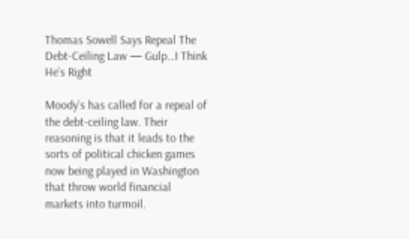Thomas Sowell Says Repeal The Debt-Ceiling Law — Gulp…I Think He’s Right

Moody’s has called for a repeal of the debt-ceiling law. Their reasoning is that it leads to the sorts of political chicken games now being played in Washington that throw world financial markets into turmoil.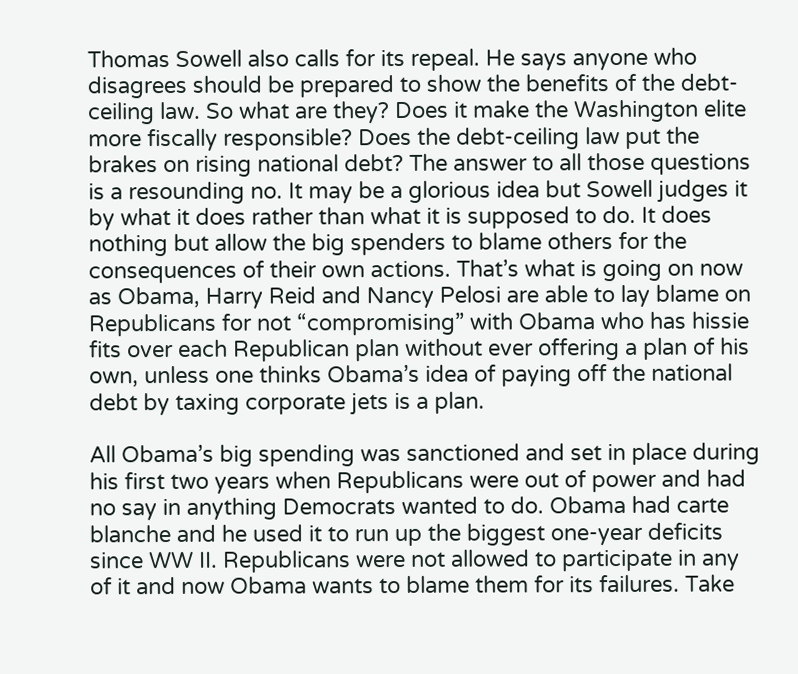Thomas Sowell also calls for its repeal. He says anyone who disagrees should be prepared to show the benefits of the debt-ceiling law. So what are they? Does it make the Washington elite more fiscally responsible? Does the debt-ceiling law put the brakes on rising national debt? The answer to all those questions is a resounding no. It may be a glorious idea but Sowell judges it by what it does rather than what it is supposed to do. It does nothing but allow the big spenders to blame others for the consequences of their own actions. That’s what is going on now as Obama, Harry Reid and Nancy Pelosi are able to lay blame on Republicans for not “compromising” with Obama who has hissie fits over each Republican plan without ever offering a plan of his own, unless one thinks Obama’s idea of paying off the national debt by taxing corporate jets is a plan.

All Obama’s big spending was sanctioned and set in place during his first two years when Republicans were out of power and had no say in anything Democrats wanted to do. Obama had carte blanche and he used it to run up the biggest one-year deficits since WW II. Republicans were not allowed to participate in any of it and now Obama wants to blame them for its failures. Take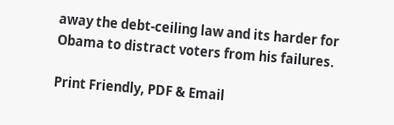away the debt-ceiling law and its harder for Obama to distract voters from his failures.

Print Friendly, PDF & Email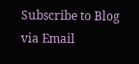Subscribe to Blog via Email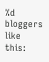%d bloggers like this: